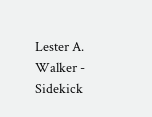Lester A. Walker - Sidekick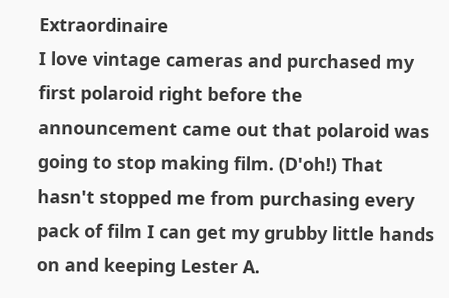Extraordinaire
I love vintage cameras and purchased my first polaroid right before the announcement came out that polaroid was going to stop making film. (D'oh!) That hasn't stopped me from purchasing every pack of film I can get my grubby little hands on and keeping Lester A.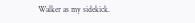Walker as my sidekick.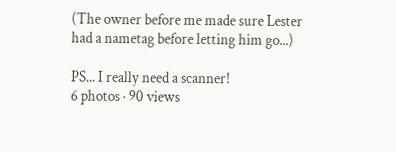(The owner before me made sure Lester had a nametag before letting him go...)

PS... I really need a scanner!
6 photos · 90 views